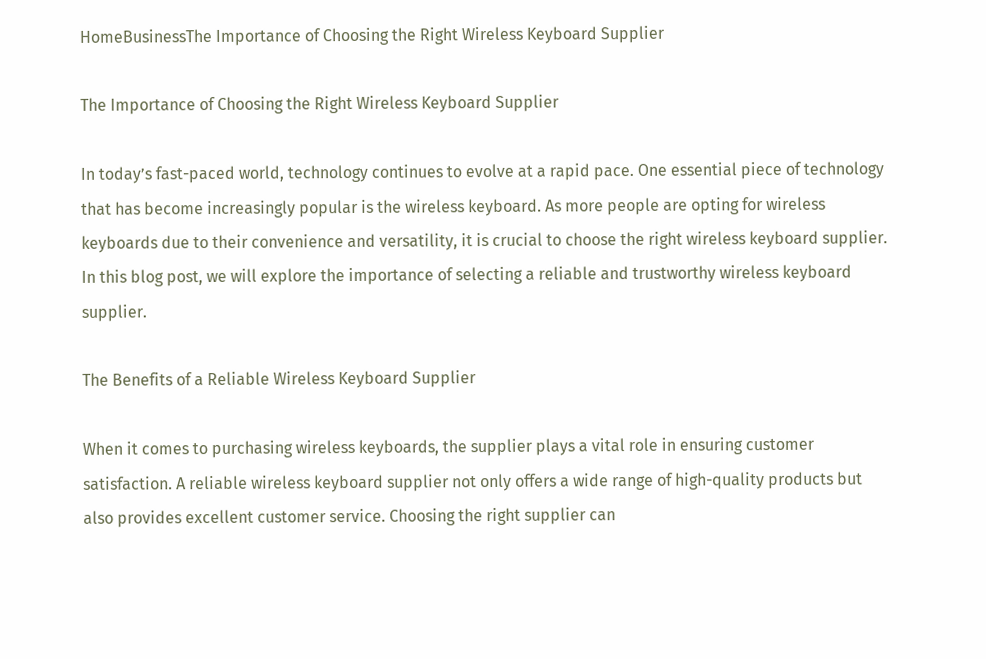HomeBusinessThe Importance of Choosing the Right Wireless Keyboard Supplier

The Importance of Choosing the Right Wireless Keyboard Supplier

In today’s fast-paced world, technology continues to evolve at a rapid pace. One essential piece of technology that has become increasingly popular is the wireless keyboard. As more people are opting for wireless keyboards due to their convenience and versatility, it is crucial to choose the right wireless keyboard supplier. In this blog post, we will explore the importance of selecting a reliable and trustworthy wireless keyboard supplier.

The Benefits of a Reliable Wireless Keyboard Supplier

When it comes to purchasing wireless keyboards, the supplier plays a vital role in ensuring customer satisfaction. A reliable wireless keyboard supplier not only offers a wide range of high-quality products but also provides excellent customer service. Choosing the right supplier can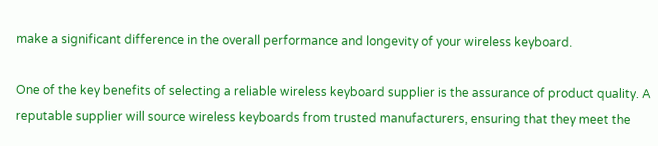make a significant difference in the overall performance and longevity of your wireless keyboard.

One of the key benefits of selecting a reliable wireless keyboard supplier is the assurance of product quality. A reputable supplier will source wireless keyboards from trusted manufacturers, ensuring that they meet the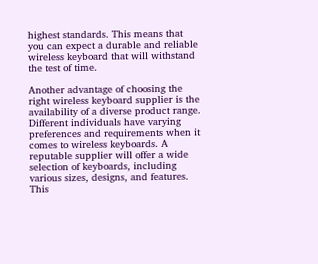highest standards. This means that you can expect a durable and reliable wireless keyboard that will withstand the test of time.

Another advantage of choosing the right wireless keyboard supplier is the availability of a diverse product range. Different individuals have varying preferences and requirements when it comes to wireless keyboards. A reputable supplier will offer a wide selection of keyboards, including various sizes, designs, and features. This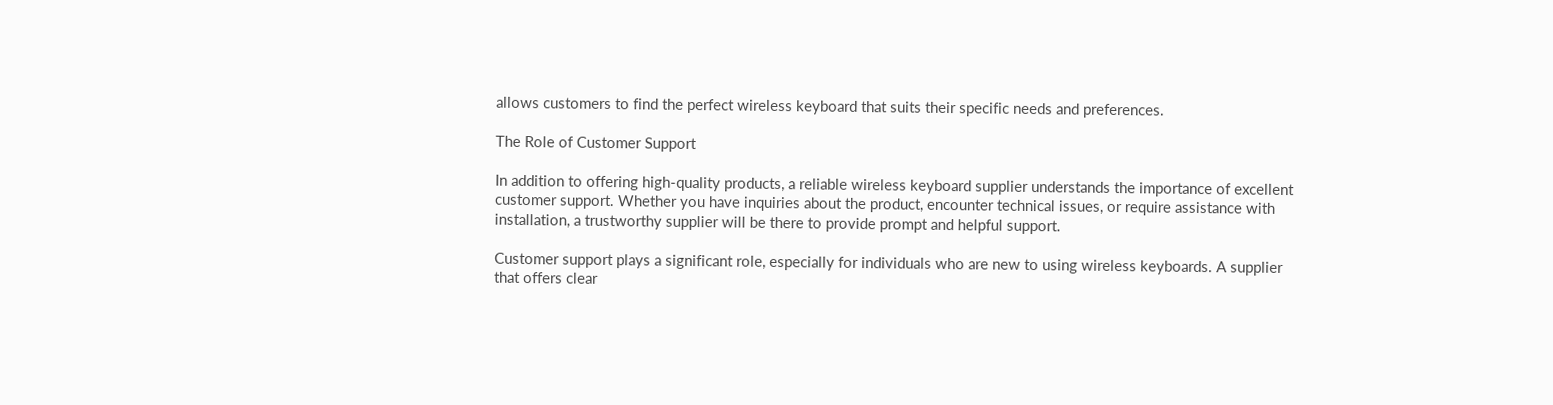allows customers to find the perfect wireless keyboard that suits their specific needs and preferences.

The Role of Customer Support

In addition to offering high-quality products, a reliable wireless keyboard supplier understands the importance of excellent customer support. Whether you have inquiries about the product, encounter technical issues, or require assistance with installation, a trustworthy supplier will be there to provide prompt and helpful support.

Customer support plays a significant role, especially for individuals who are new to using wireless keyboards. A supplier that offers clear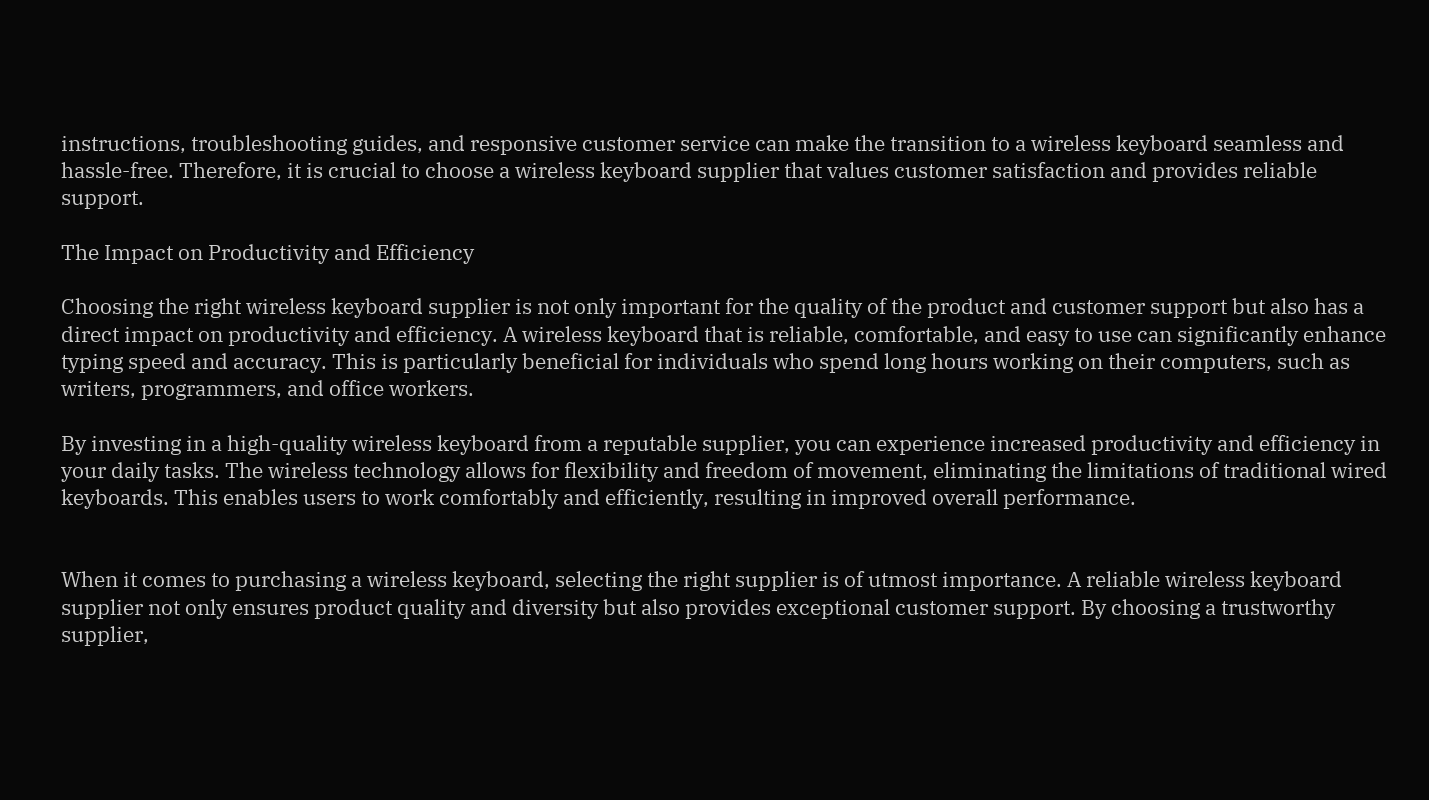instructions, troubleshooting guides, and responsive customer service can make the transition to a wireless keyboard seamless and hassle-free. Therefore, it is crucial to choose a wireless keyboard supplier that values customer satisfaction and provides reliable support.

The Impact on Productivity and Efficiency

Choosing the right wireless keyboard supplier is not only important for the quality of the product and customer support but also has a direct impact on productivity and efficiency. A wireless keyboard that is reliable, comfortable, and easy to use can significantly enhance typing speed and accuracy. This is particularly beneficial for individuals who spend long hours working on their computers, such as writers, programmers, and office workers.

By investing in a high-quality wireless keyboard from a reputable supplier, you can experience increased productivity and efficiency in your daily tasks. The wireless technology allows for flexibility and freedom of movement, eliminating the limitations of traditional wired keyboards. This enables users to work comfortably and efficiently, resulting in improved overall performance.


When it comes to purchasing a wireless keyboard, selecting the right supplier is of utmost importance. A reliable wireless keyboard supplier not only ensures product quality and diversity but also provides exceptional customer support. By choosing a trustworthy supplier,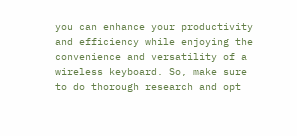you can enhance your productivity and efficiency while enjoying the convenience and versatility of a wireless keyboard. So, make sure to do thorough research and opt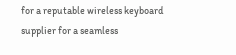for a reputable wireless keyboard supplier for a seamless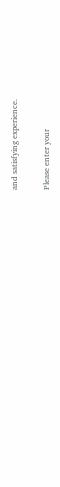and satisfying experience.


Please enter your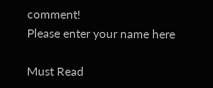comment!
Please enter your name here

Must Read